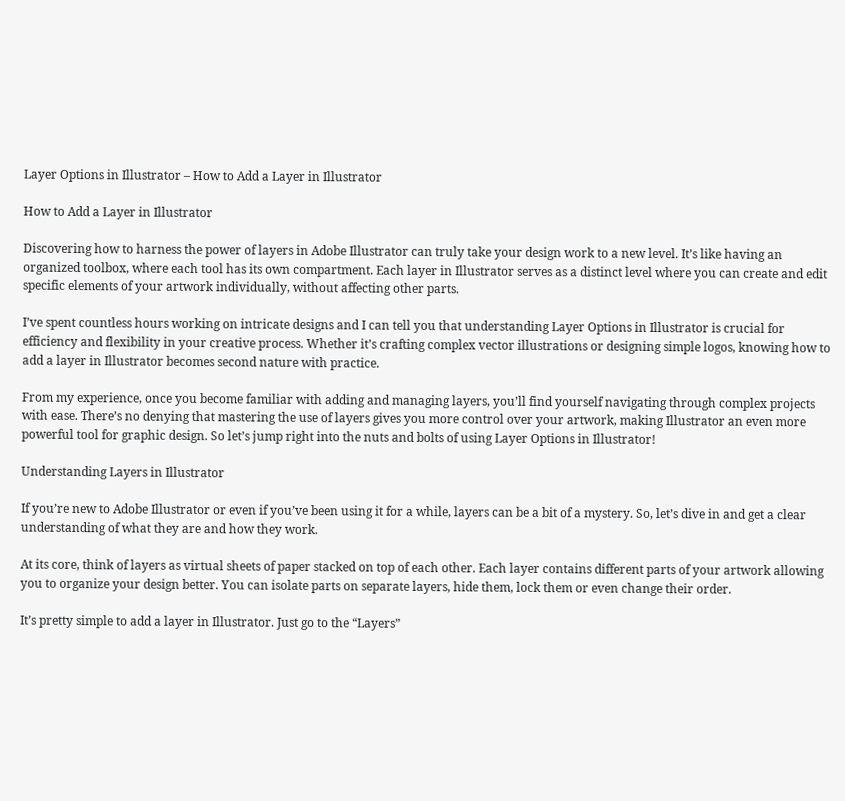Layer Options in Illustrator – How to Add a Layer in Illustrator

How to Add a Layer in Illustrator

Discovering how to harness the power of layers in Adobe Illustrator can truly take your design work to a new level. It’s like having an organized toolbox, where each tool has its own compartment. Each layer in Illustrator serves as a distinct level where you can create and edit specific elements of your artwork individually, without affecting other parts.

I’ve spent countless hours working on intricate designs and I can tell you that understanding Layer Options in Illustrator is crucial for efficiency and flexibility in your creative process. Whether it’s crafting complex vector illustrations or designing simple logos, knowing how to add a layer in Illustrator becomes second nature with practice.

From my experience, once you become familiar with adding and managing layers, you’ll find yourself navigating through complex projects with ease. There’s no denying that mastering the use of layers gives you more control over your artwork, making Illustrator an even more powerful tool for graphic design. So let’s jump right into the nuts and bolts of using Layer Options in Illustrator!

Understanding Layers in Illustrator

If you’re new to Adobe Illustrator or even if you’ve been using it for a while, layers can be a bit of a mystery. So, let’s dive in and get a clear understanding of what they are and how they work.

At its core, think of layers as virtual sheets of paper stacked on top of each other. Each layer contains different parts of your artwork allowing you to organize your design better. You can isolate parts on separate layers, hide them, lock them or even change their order.

It’s pretty simple to add a layer in Illustrator. Just go to the “Layers”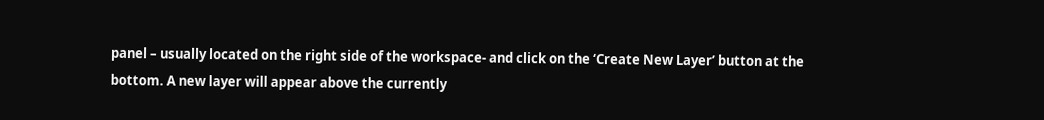panel – usually located on the right side of the workspace- and click on the ‘Create New Layer’ button at the bottom. A new layer will appear above the currently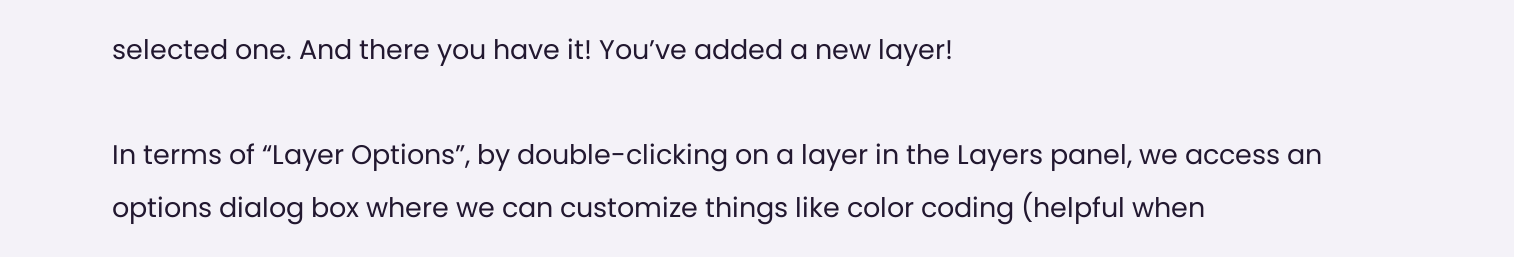selected one. And there you have it! You’ve added a new layer!

In terms of “Layer Options”, by double-clicking on a layer in the Layers panel, we access an options dialog box where we can customize things like color coding (helpful when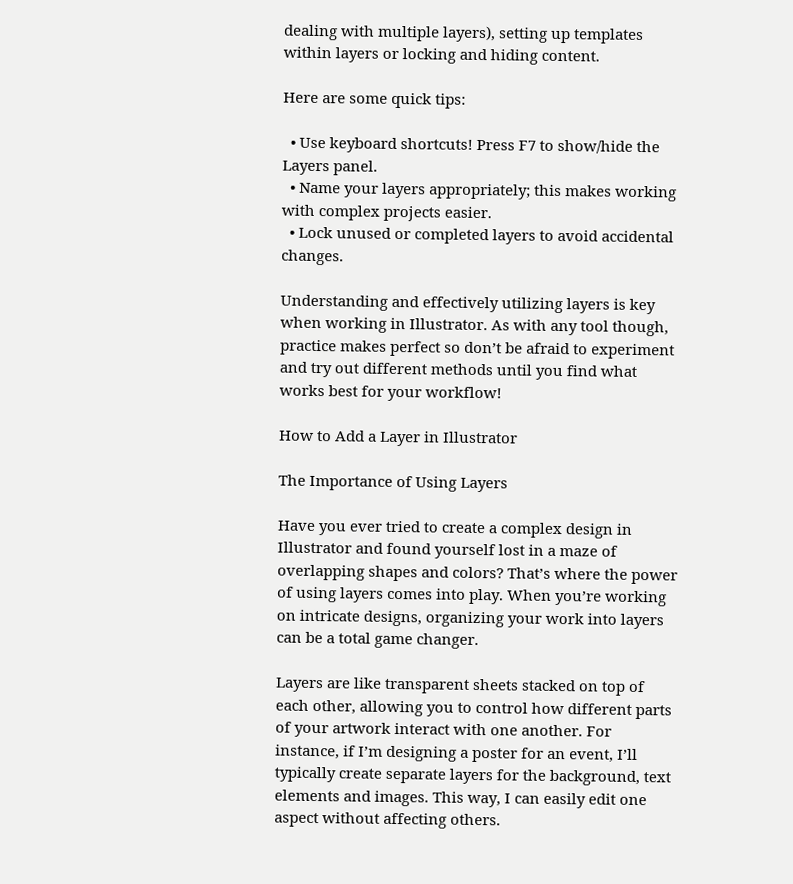dealing with multiple layers), setting up templates within layers or locking and hiding content.

Here are some quick tips:

  • Use keyboard shortcuts! Press F7 to show/hide the Layers panel.
  • Name your layers appropriately; this makes working with complex projects easier.
  • Lock unused or completed layers to avoid accidental changes.

Understanding and effectively utilizing layers is key when working in Illustrator. As with any tool though, practice makes perfect so don’t be afraid to experiment and try out different methods until you find what works best for your workflow!

How to Add a Layer in Illustrator

The Importance of Using Layers

Have you ever tried to create a complex design in Illustrator and found yourself lost in a maze of overlapping shapes and colors? That’s where the power of using layers comes into play. When you’re working on intricate designs, organizing your work into layers can be a total game changer.

Layers are like transparent sheets stacked on top of each other, allowing you to control how different parts of your artwork interact with one another. For instance, if I’m designing a poster for an event, I’ll typically create separate layers for the background, text elements and images. This way, I can easily edit one aspect without affecting others.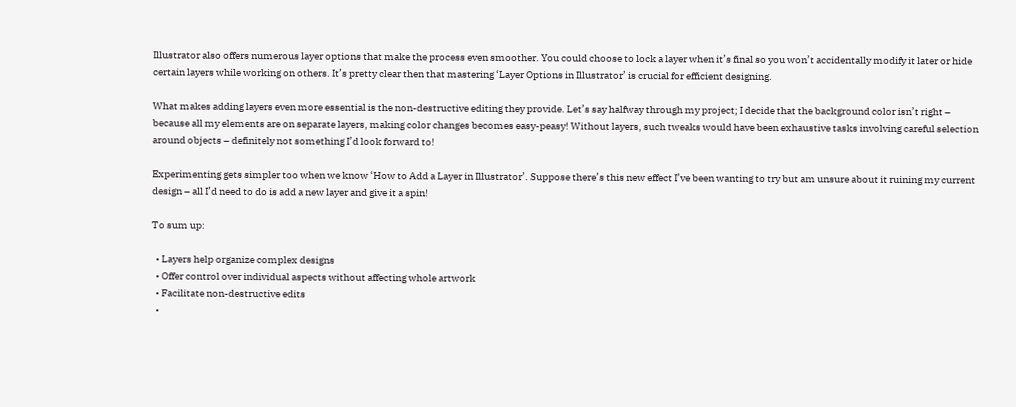Illustrator also offers numerous layer options that make the process even smoother. You could choose to lock a layer when it’s final so you won’t accidentally modify it later or hide certain layers while working on others. It’s pretty clear then that mastering ‘Layer Options in Illustrator’ is crucial for efficient designing.

What makes adding layers even more essential is the non-destructive editing they provide. Let’s say halfway through my project; I decide that the background color isn’t right – because all my elements are on separate layers, making color changes becomes easy-peasy! Without layers, such tweaks would have been exhaustive tasks involving careful selection around objects – definitely not something I’d look forward to!

Experimenting gets simpler too when we know ‘How to Add a Layer in Illustrator’. Suppose there’s this new effect I’ve been wanting to try but am unsure about it ruining my current design – all I’d need to do is add a new layer and give it a spin!

To sum up:

  • Layers help organize complex designs
  • Offer control over individual aspects without affecting whole artwork
  • Facilitate non-destructive edits
  •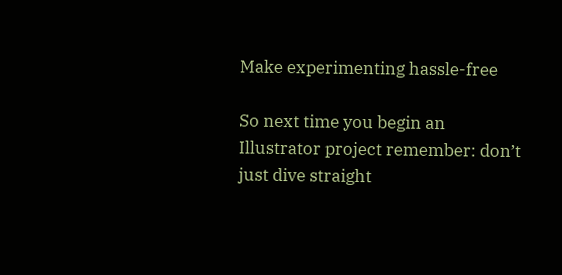Make experimenting hassle-free

So next time you begin an Illustrator project remember: don’t just dive straight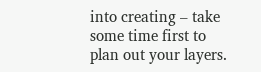into creating – take some time first to plan out your layers.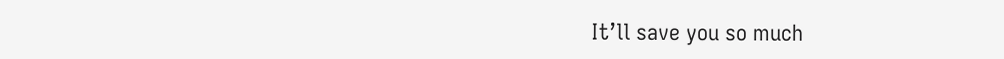It’ll save you so much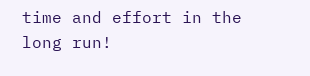time and effort in the long run!